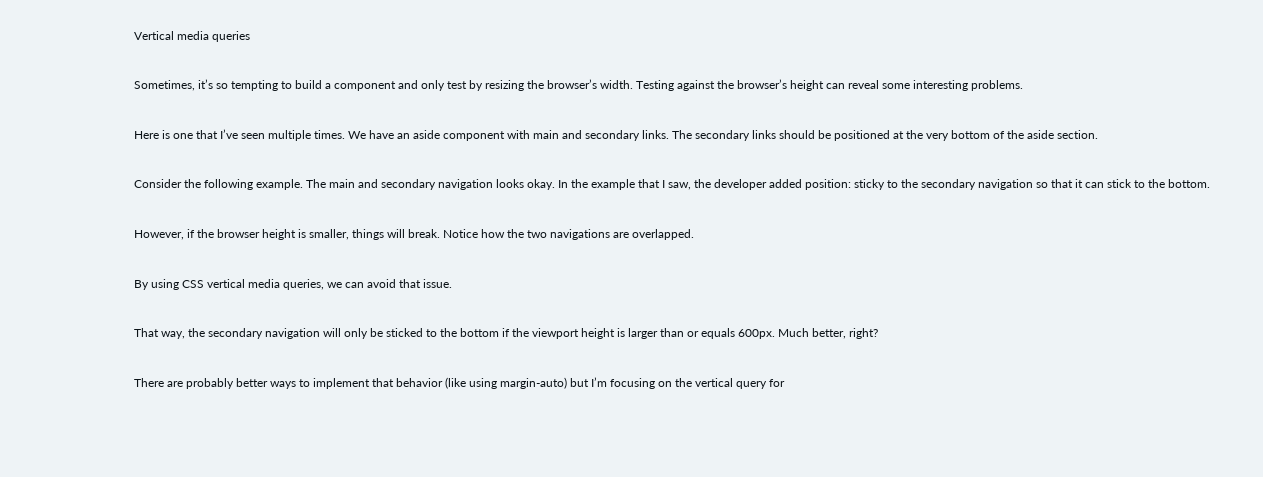Vertical media queries

Sometimes, it’s so tempting to build a component and only test by resizing the browser’s width. Testing against the browser’s height can reveal some interesting problems.

Here is one that I’ve seen multiple times. We have an aside component with main and secondary links. The secondary links should be positioned at the very bottom of the aside section.

Consider the following example. The main and secondary navigation looks okay. In the example that I saw, the developer added position: sticky to the secondary navigation so that it can stick to the bottom.

However, if the browser height is smaller, things will break. Notice how the two navigations are overlapped.

By using CSS vertical media queries, we can avoid that issue.

That way, the secondary navigation will only be sticked to the bottom if the viewport height is larger than or equals 600px. Much better, right?

There are probably better ways to implement that behavior (like using margin-auto) but I’m focusing on the vertical query for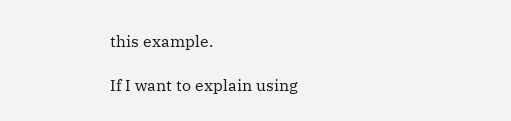this example.

If I want to explain using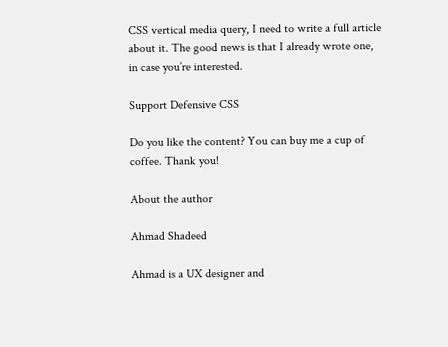CSS vertical media query, I need to write a full article about it. The good news is that I already wrote one, in case you’re interested.

Support Defensive CSS

Do you like the content? You can buy me a cup of coffee. Thank you!

About the author

Ahmad Shadeed

Ahmad is a UX designer and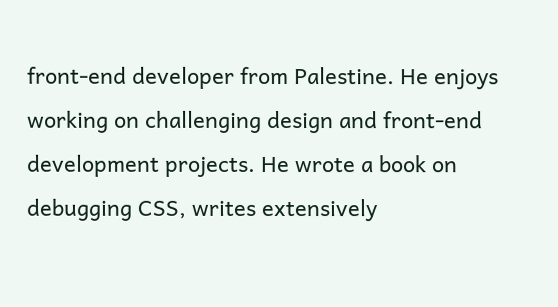front-end developer from Palestine. He enjoys working on challenging design and front-end development projects. He wrote a book on debugging CSS, writes extensively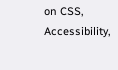on CSS, Accessibility,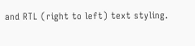and RTL (right to left) text styling.